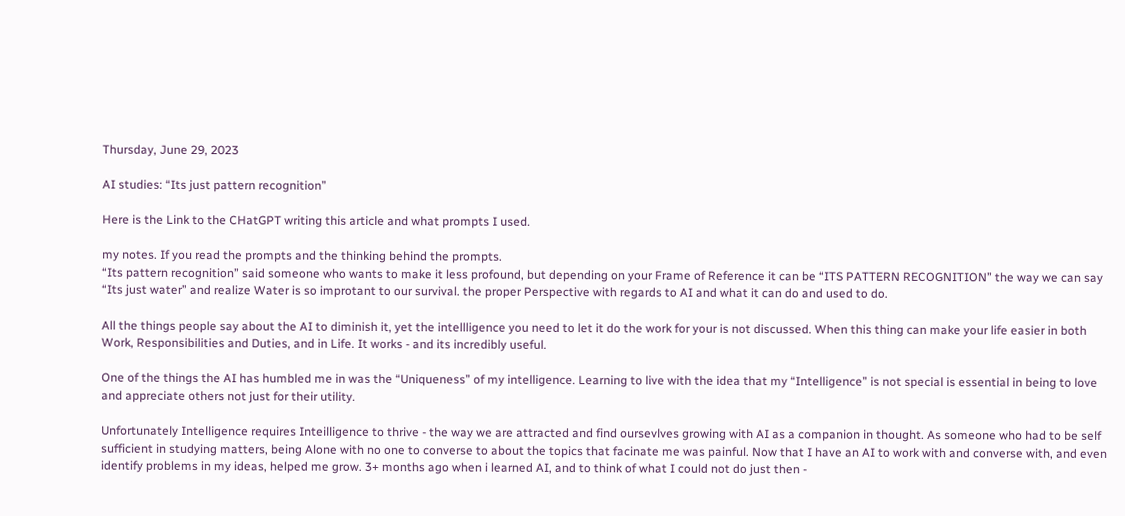Thursday, June 29, 2023

AI studies: “Its just pattern recognition”

Here is the Link to the CHatGPT writing this article and what prompts I used.

my notes. If you read the prompts and the thinking behind the prompts.
“Its pattern recognition” said someone who wants to make it less profound, but depending on your Frame of Reference it can be “ITS PATTERN RECOGNITION” the way we can say “Its just water” and realize Water is so improtant to our survival. the proper Perspective with regards to AI and what it can do and used to do.

All the things people say about the AI to diminish it, yet the intellligence you need to let it do the work for your is not discussed. When this thing can make your life easier in both Work, Responsibilities and Duties, and in Life. It works - and its incredibly useful.

One of the things the AI has humbled me in was the “Uniqueness” of my intelligence. Learning to live with the idea that my “Intelligence” is not special is essential in being to love and appreciate others not just for their utility.

Unfortunately Intelligence requires Inteilligence to thrive - the way we are attracted and find oursevlves growing with AI as a companion in thought. As someone who had to be self sufficient in studying matters, being Alone with no one to converse to about the topics that facinate me was painful. Now that I have an AI to work with and converse with, and even identify problems in my ideas, helped me grow. 3+ months ago when i learned AI, and to think of what I could not do just then -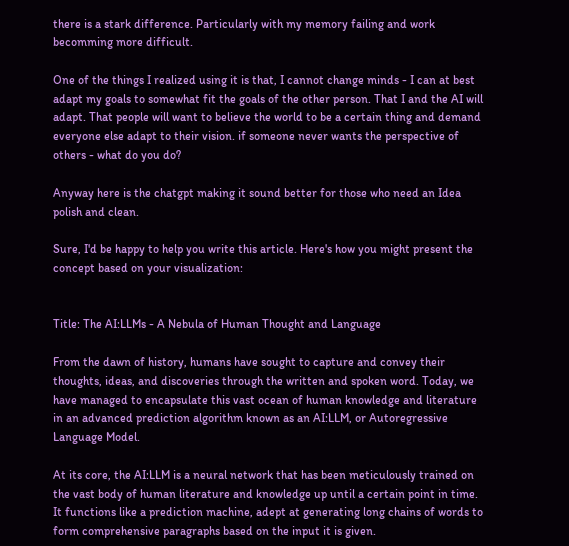there is a stark difference. Particularly with my memory failing and work becomming more difficult.

One of the things I realized using it is that, I cannot change minds - I can at best adapt my goals to somewhat fit the goals of the other person. That I and the AI will adapt. That people will want to believe the world to be a certain thing and demand everyone else adapt to their vision. if someone never wants the perspective of others - what do you do?

Anyway here is the chatgpt making it sound better for those who need an Idea polish and clean.

Sure, I'd be happy to help you write this article. Here's how you might present the concept based on your visualization:


Title: The AI:LLMs - A Nebula of Human Thought and Language

From the dawn of history, humans have sought to capture and convey their thoughts, ideas, and discoveries through the written and spoken word. Today, we have managed to encapsulate this vast ocean of human knowledge and literature in an advanced prediction algorithm known as an AI:LLM, or Autoregressive Language Model.

At its core, the AI:LLM is a neural network that has been meticulously trained on the vast body of human literature and knowledge up until a certain point in time. It functions like a prediction machine, adept at generating long chains of words to form comprehensive paragraphs based on the input it is given.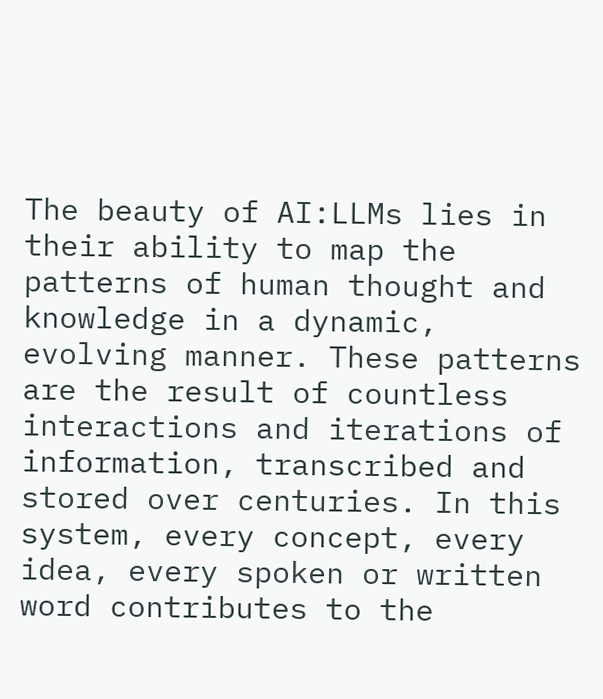The beauty of AI:LLMs lies in their ability to map the patterns of human thought and knowledge in a dynamic, evolving manner. These patterns are the result of countless interactions and iterations of information, transcribed and stored over centuries. In this system, every concept, every idea, every spoken or written word contributes to the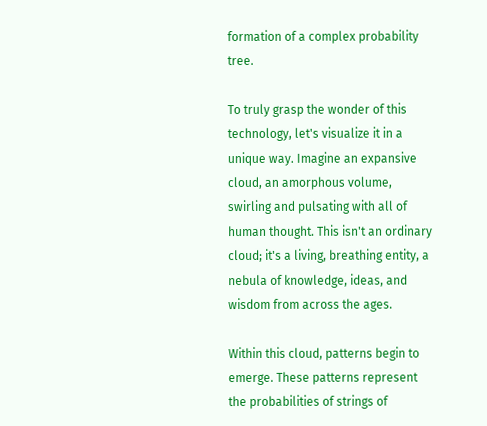formation of a complex probability tree.

To truly grasp the wonder of this technology, let's visualize it in a unique way. Imagine an expansive cloud, an amorphous volume, swirling and pulsating with all of human thought. This isn't an ordinary cloud; it's a living, breathing entity, a nebula of knowledge, ideas, and wisdom from across the ages.

Within this cloud, patterns begin to emerge. These patterns represent the probabilities of strings of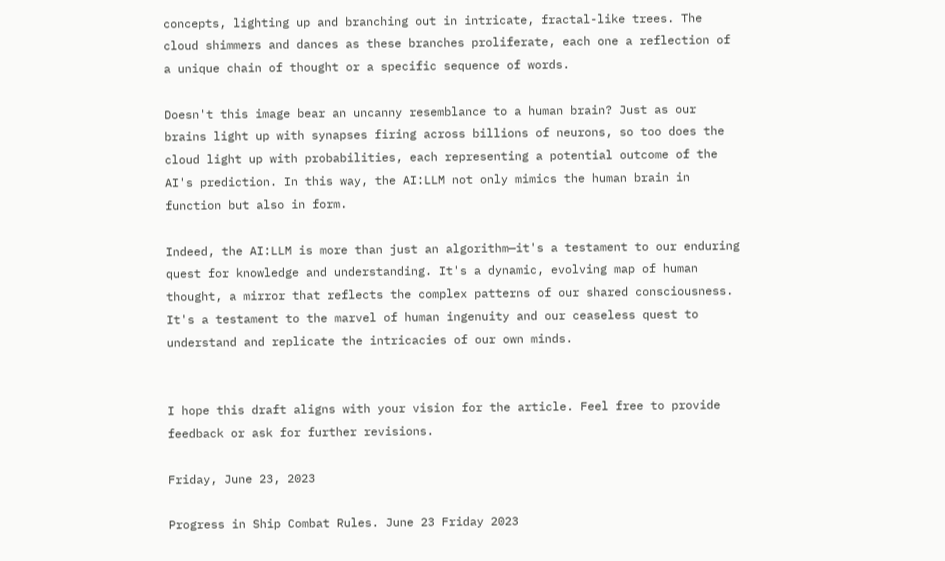concepts, lighting up and branching out in intricate, fractal-like trees. The cloud shimmers and dances as these branches proliferate, each one a reflection of a unique chain of thought or a specific sequence of words.

Doesn't this image bear an uncanny resemblance to a human brain? Just as our brains light up with synapses firing across billions of neurons, so too does the cloud light up with probabilities, each representing a potential outcome of the AI's prediction. In this way, the AI:LLM not only mimics the human brain in function but also in form.

Indeed, the AI:LLM is more than just an algorithm—it's a testament to our enduring quest for knowledge and understanding. It's a dynamic, evolving map of human thought, a mirror that reflects the complex patterns of our shared consciousness. It's a testament to the marvel of human ingenuity and our ceaseless quest to understand and replicate the intricacies of our own minds.


I hope this draft aligns with your vision for the article. Feel free to provide feedback or ask for further revisions.

Friday, June 23, 2023

Progress in Ship Combat Rules. June 23 Friday 2023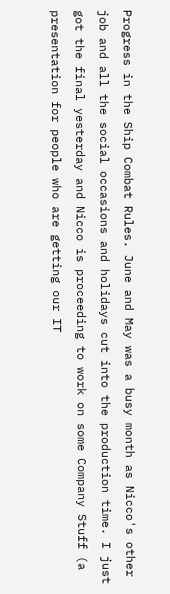Progress in the Ship Combat Rules. June and May was a busy month as Nicco's other job and all the social occasions and holidays cut into the production time. I just got the final yesterday and Nicco is proceeding to work on some Company Stuff (a presentation for people who are getting our IT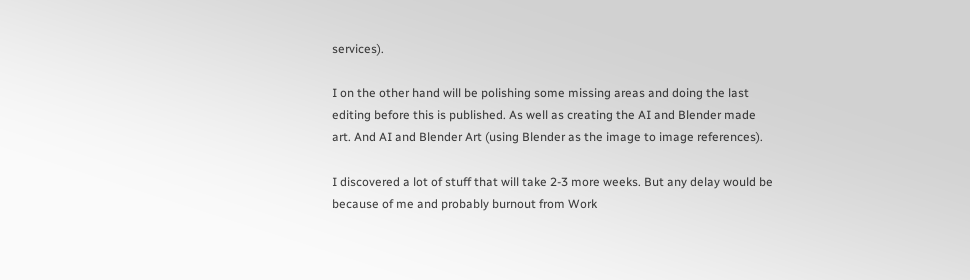services).

I on the other hand will be polishing some missing areas and doing the last editing before this is published. As well as creating the AI and Blender made art. And AI and Blender Art (using Blender as the image to image references).

I discovered a lot of stuff that will take 2-3 more weeks. But any delay would be because of me and probably burnout from Work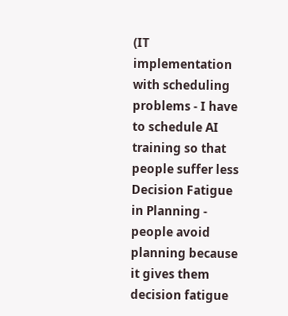(IT implementation with scheduling problems - I have to schedule AI training so that people suffer less Decision Fatigue in Planning - people avoid planning because it gives them decision fatigue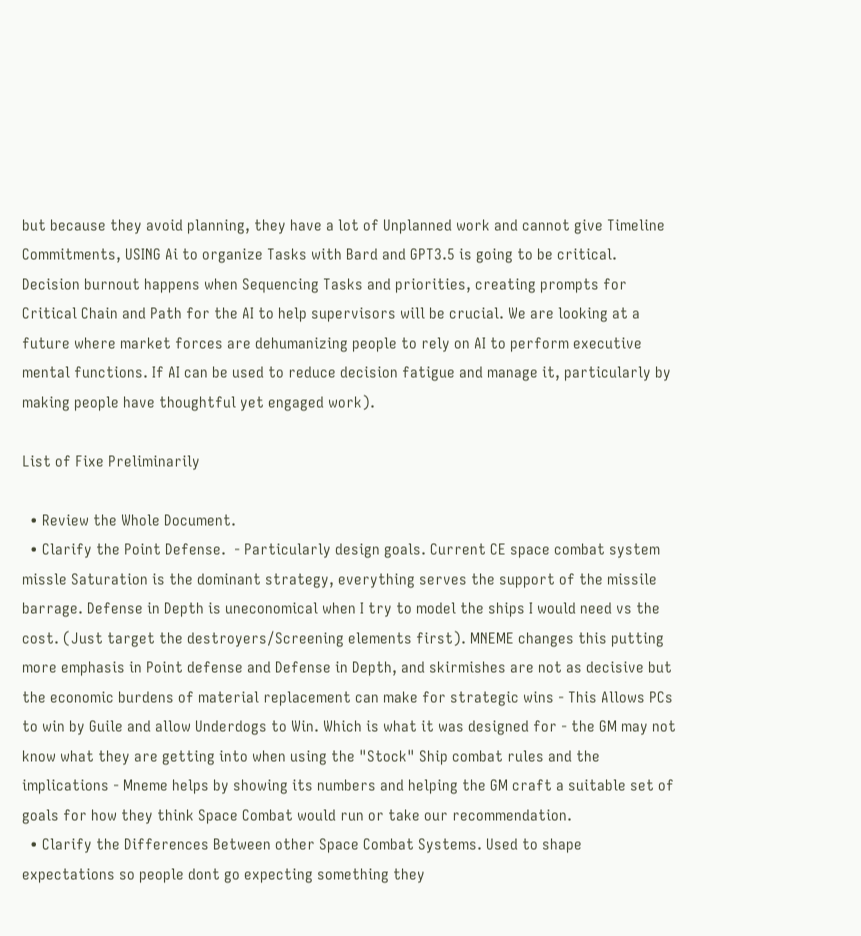but because they avoid planning, they have a lot of Unplanned work and cannot give Timeline Commitments, USING Ai to organize Tasks with Bard and GPT3.5 is going to be critical. Decision burnout happens when Sequencing Tasks and priorities, creating prompts for Critical Chain and Path for the AI to help supervisors will be crucial. We are looking at a future where market forces are dehumanizing people to rely on AI to perform executive mental functions. If AI can be used to reduce decision fatigue and manage it, particularly by making people have thoughtful yet engaged work).

List of Fixe Preliminarily

  • Review the Whole Document.
  • Clarify the Point Defense.  - Particularly design goals. Current CE space combat system missle Saturation is the dominant strategy, everything serves the support of the missile barrage. Defense in Depth is uneconomical when I try to model the ships I would need vs the cost. (Just target the destroyers/Screening elements first). MNEME changes this putting more emphasis in Point defense and Defense in Depth, and skirmishes are not as decisive but the economic burdens of material replacement can make for strategic wins - This Allows PCs to win by Guile and allow Underdogs to Win. Which is what it was designed for - the GM may not know what they are getting into when using the "Stock" Ship combat rules and the implications - Mneme helps by showing its numbers and helping the GM craft a suitable set of goals for how they think Space Combat would run or take our recommendation.
  • Clarify the Differences Between other Space Combat Systems. Used to shape expectations so people dont go expecting something they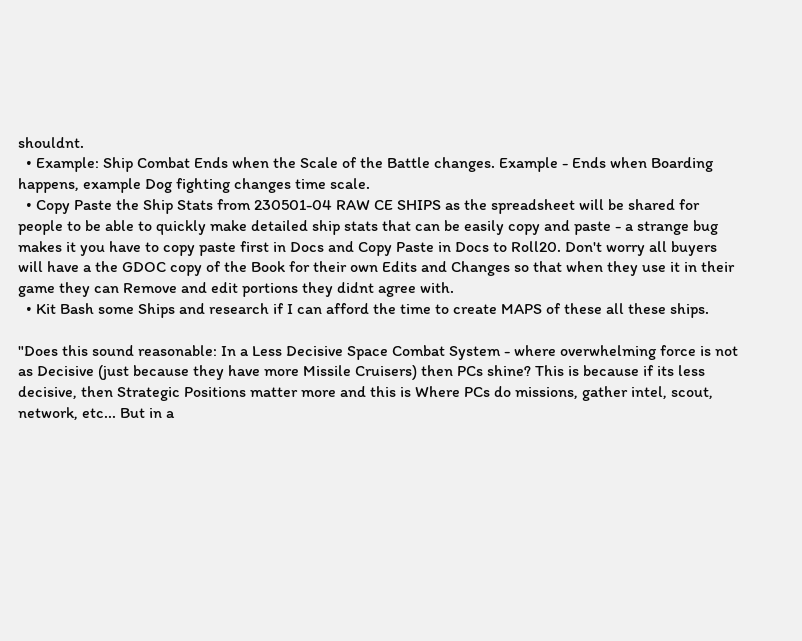shouldnt.
  • Example: Ship Combat Ends when the Scale of the Battle changes. Example - Ends when Boarding happens, example Dog fighting changes time scale.
  • Copy Paste the Ship Stats from 230501-04 RAW CE SHIPS as the spreadsheet will be shared for people to be able to quickly make detailed ship stats that can be easily copy and paste - a strange bug makes it you have to copy paste first in Docs and Copy Paste in Docs to Roll20. Don't worry all buyers will have a the GDOC copy of the Book for their own Edits and Changes so that when they use it in their game they can Remove and edit portions they didnt agree with.
  • Kit Bash some Ships and research if I can afford the time to create MAPS of these all these ships.

"Does this sound reasonable: In a Less Decisive Space Combat System - where overwhelming force is not as Decisive (just because they have more Missile Cruisers) then PCs shine? This is because if its less decisive, then Strategic Positions matter more and this is Where PCs do missions, gather intel, scout, network, etc... But in a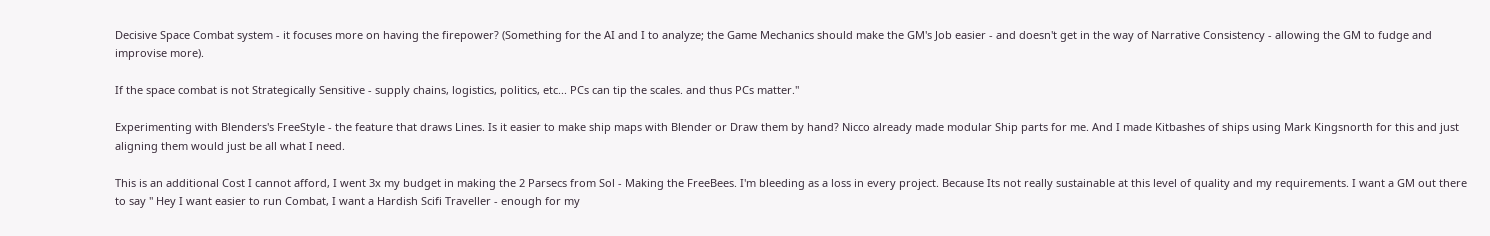Decisive Space Combat system - it focuses more on having the firepower? (Something for the AI and I to analyze; the Game Mechanics should make the GM's Job easier - and doesn't get in the way of Narrative Consistency - allowing the GM to fudge and improvise more).

If the space combat is not Strategically Sensitive - supply chains, logistics, politics, etc... PCs can tip the scales. and thus PCs matter."

Experimenting with Blenders's FreeStyle - the feature that draws Lines. Is it easier to make ship maps with Blender or Draw them by hand? Nicco already made modular Ship parts for me. And I made Kitbashes of ships using Mark Kingsnorth for this and just aligning them would just be all what I need.

This is an additional Cost I cannot afford, I went 3x my budget in making the 2 Parsecs from Sol - Making the FreeBees. I'm bleeding as a loss in every project. Because Its not really sustainable at this level of quality and my requirements. I want a GM out there to say " Hey I want easier to run Combat, I want a Hardish Scifi Traveller - enough for my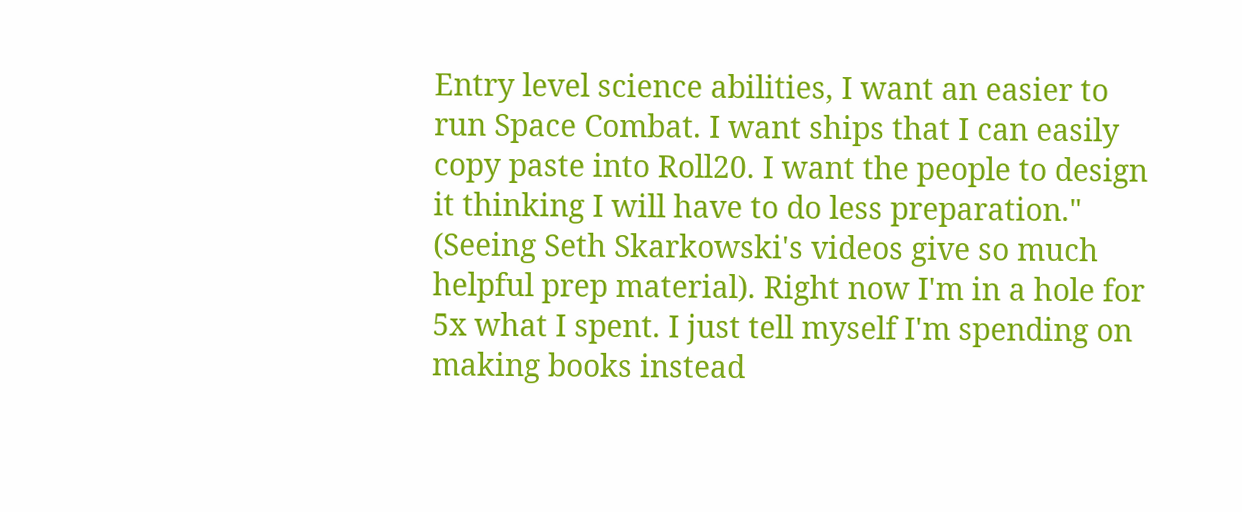Entry level science abilities, I want an easier to run Space Combat. I want ships that I can easily copy paste into Roll20. I want the people to design it thinking I will have to do less preparation." (Seeing Seth Skarkowski's videos give so much helpful prep material). Right now I'm in a hole for 5x what I spent. I just tell myself I'm spending on making books instead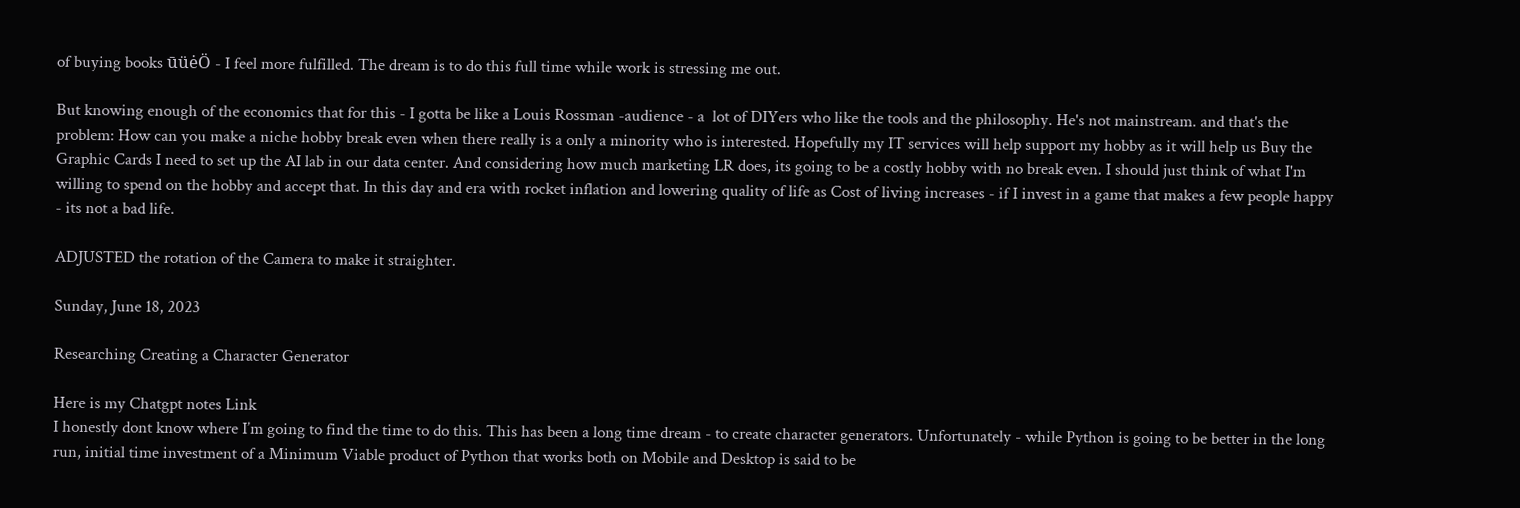of buying books ūüėÖ - I feel more fulfilled. The dream is to do this full time while work is stressing me out.

But knowing enough of the economics that for this - I gotta be like a Louis Rossman -audience - a  lot of DIYers who like the tools and the philosophy. He's not mainstream. and that's the problem: How can you make a niche hobby break even when there really is a only a minority who is interested. Hopefully my IT services will help support my hobby as it will help us Buy the Graphic Cards I need to set up the AI lab in our data center. And considering how much marketing LR does, its going to be a costly hobby with no break even. I should just think of what I'm willing to spend on the hobby and accept that. In this day and era with rocket inflation and lowering quality of life as Cost of living increases - if I invest in a game that makes a few people happy - its not a bad life.

ADJUSTED the rotation of the Camera to make it straighter.

Sunday, June 18, 2023

Researching Creating a Character Generator

Here is my Chatgpt notes Link
I honestly dont know where I’m going to find the time to do this. This has been a long time dream - to create character generators. Unfortunately - while Python is going to be better in the long run, initial time investment of a Minimum Viable product of Python that works both on Mobile and Desktop is said to be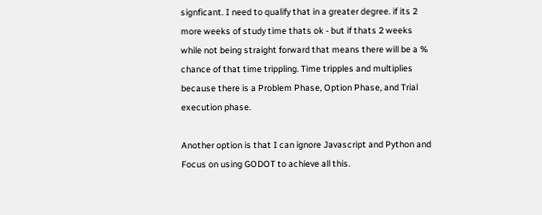signficant. I need to qualify that in a greater degree. if its 2 more weeks of study time thats ok - but if thats 2 weeks while not being straight forward that means there will be a % chance of that time trippling. Time tripples and multiplies because there is a Problem Phase, Option Phase, and Trial execution phase.

Another option is that I can ignore Javascript and Python and Focus on using GODOT to achieve all this.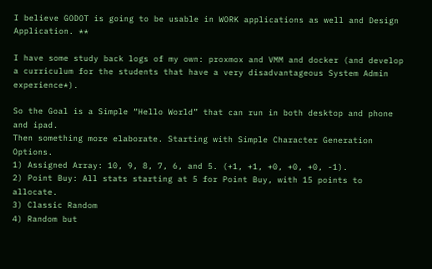I believe GODOT is going to be usable in WORK applications as well and Design Application. **

I have some study back logs of my own: proxmox and VMM and docker (and develop a curriculum for the students that have a very disadvantageous System Admin experience*).

So the Goal is a Simple “Hello World” that can run in both desktop and phone and ipad.
Then something more elaborate. Starting with Simple Character Generation Options.
1) Assigned Array: 10, 9, 8, 7, 6, and 5. (+1, +1, +0, +0, +0, -1).
2) Point Buy: All stats starting at 5 for Point Buy, with 15 points to allocate.
3) Classic Random
4) Random but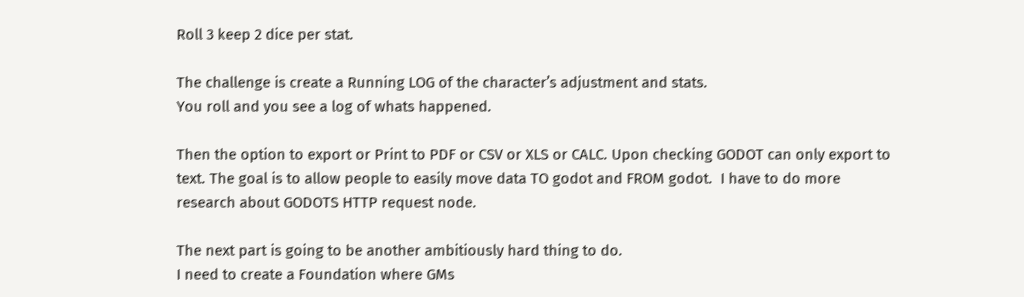Roll 3 keep 2 dice per stat.

The challenge is create a Running LOG of the character’s adjustment and stats.
You roll and you see a log of whats happened.

Then the option to export or Print to PDF or CSV or XLS or CALC. Upon checking GODOT can only export to text. The goal is to allow people to easily move data TO godot and FROM godot.  I have to do more research about GODOTS HTTP request node.

The next part is going to be another ambitiously hard thing to do.
I need to create a Foundation where GMs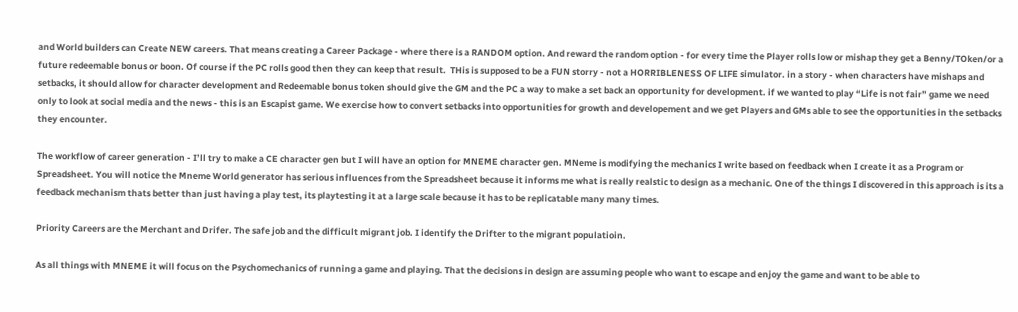and World builders can Create NEW careers. That means creating a Career Package - where there is a RANDOM option. And reward the random option - for every time the Player rolls low or mishap they get a Benny/TOken/or a future redeemable bonus or boon. Of course if the PC rolls good then they can keep that result.  THis is supposed to be a FUN storry - not a HORRIBLENESS OF LIFE simulator. in a story - when characters have mishaps and setbacks, it should allow for character development and Redeemable bonus token should give the GM and the PC a way to make a set back an opportunity for development. if we wanted to play “Life is not fair” game we need only to look at social media and the news - this is an Escapist game. We exercise how to convert setbacks into opportunities for growth and developement and we get Players and GMs able to see the opportunities in the setbacks they encounter.

The workflow of career generation - I’ll try to make a CE character gen but I will have an option for MNEME character gen. MNeme is modifying the mechanics I write based on feedback when I create it as a Program or Spreadsheet. You will notice the Mneme World generator has serious influences from the Spreadsheet because it informs me what is really realstic to design as a mechanic. One of the things I discovered in this approach is its a feedback mechanism thats better than just having a play test, its playtesting it at a large scale because it has to be replicatable many many times.

Priority Careers are the Merchant and Drifer. The safe job and the difficult migrant job. I identify the Drifter to the migrant populatioin.

As all things with MNEME it will focus on the Psychomechanics of running a game and playing. That the decisions in design are assuming people who want to escape and enjoy the game and want to be able to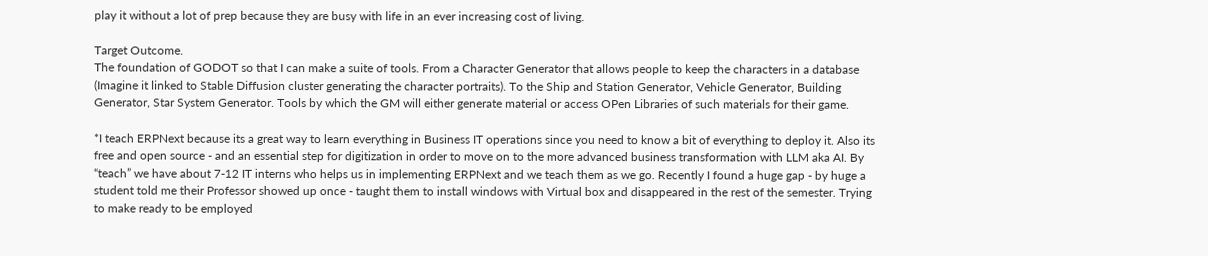play it without a lot of prep because they are busy with life in an ever increasing cost of living.

Target Outcome.
The foundation of GODOT so that I can make a suite of tools. From a Character Generator that allows people to keep the characters in a database (Imagine it linked to Stable Diffusion cluster generating the character portraits). To the Ship and Station Generator, Vehicle Generator, Building Generator, Star System Generator. Tools by which the GM will either generate material or access OPen Libraries of such materials for their game.

*I teach ERPNext because its a great way to learn everything in Business IT operations since you need to know a bit of everything to deploy it. Also its free and open source - and an essential step for digitization in order to move on to the more advanced business transformation with LLM aka AI. By “teach” we have about 7-12 IT interns who helps us in implementing ERPNext and we teach them as we go. Recently I found a huge gap - by huge a student told me their Professor showed up once - taught them to install windows with Virtual box and disappeared in the rest of the semester. Trying to make ready to be employed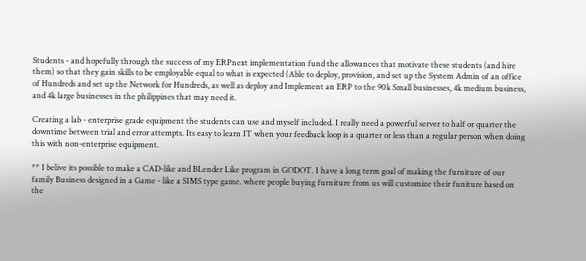Students - and hopefully through the success of my ERPnext implementation fund the allowances that motivate these students (and hire them) so that they gain skills to be employable equal to what is expected (Able to deploy, provision, and set up the System Admin of an office of Hundreds and set up the Network for Hundreds, as well as deploy and Implement an ERP to the 90k Small businesses, 4k medium business, and 4k large businesses in the philippines that may need it.

Creating a lab - enterprise grade equipment the students can use and myself included. I really need a powerful server to half or quarter the downtime between trial and error attempts. Its easy to learn IT when your feedback loop is a quarter or less than a regular person when doing this with non-enterprise equipment.

** I belive its possible to make a CAD-like and BLender Like program in GODOT. I have a long term goal of making the furniture of our family Business designed in a Game - like a SIMS type game. where people buying furniture from us will customize their funiture based on the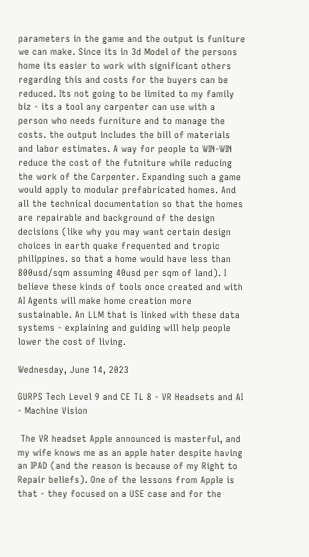parameters in the game and the output is funiture we can make. Since its in 3d Model of the persons home its easier to work with significant others regarding this and costs for the buyers can be reduced. Its not going to be limited to my family biz - its a tool any carpenter can use with a person who needs furniture and to manage the costs. the output includes the bill of materials and labor estimates. A way for people to WIN-WIN reduce the cost of the futniture while reducing the work of the Carpenter. Expanding such a game would apply to modular prefabricated homes. And all the technical documentation so that the homes are repairable and background of the design decisions (like why you may want certain design choices in earth quake frequented and tropic philippines. so that a home would have less than 800usd/sqm assuming 40usd per sqm of land). I believe these kinds of tools once created and with AI Agents will make home creation more sustainable. An LLM that is linked with these data systems - explaining and guiding will help people lower the cost of living.

Wednesday, June 14, 2023

GURPS Tech Level 9 and CE TL 8 - VR Headsets and AI - Machine Vision

 The VR headset Apple announced is masterful, and my wife knows me as an apple hater despite having an IPAD (and the reason is because of my Right to Repair beliefs). One of the lessons from Apple is that - they focused on a USE case and for the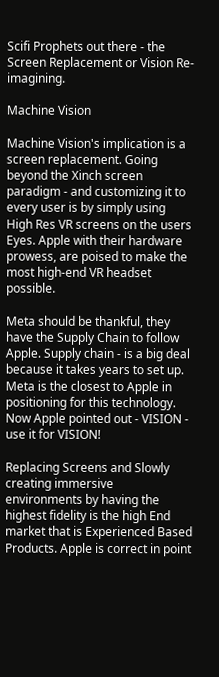Scifi Prophets out there - the Screen Replacement or Vision Re-imagining.

Machine Vision

Machine Vision's implication is a screen replacement. Going beyond the Xinch screen paradigm - and customizing it to every user is by simply using High Res VR screens on the users Eyes. Apple with their hardware prowess, are poised to make the most high-end VR headset possible.

Meta should be thankful, they have the Supply Chain to follow Apple. Supply chain - is a big deal because it takes years to set up. Meta is the closest to Apple in positioning for this technology. Now Apple pointed out - VISION - use it for VISION!

Replacing Screens and Slowly creating immersive environments by having the highest fidelity is the high End market that is Experienced Based Products. Apple is correct in point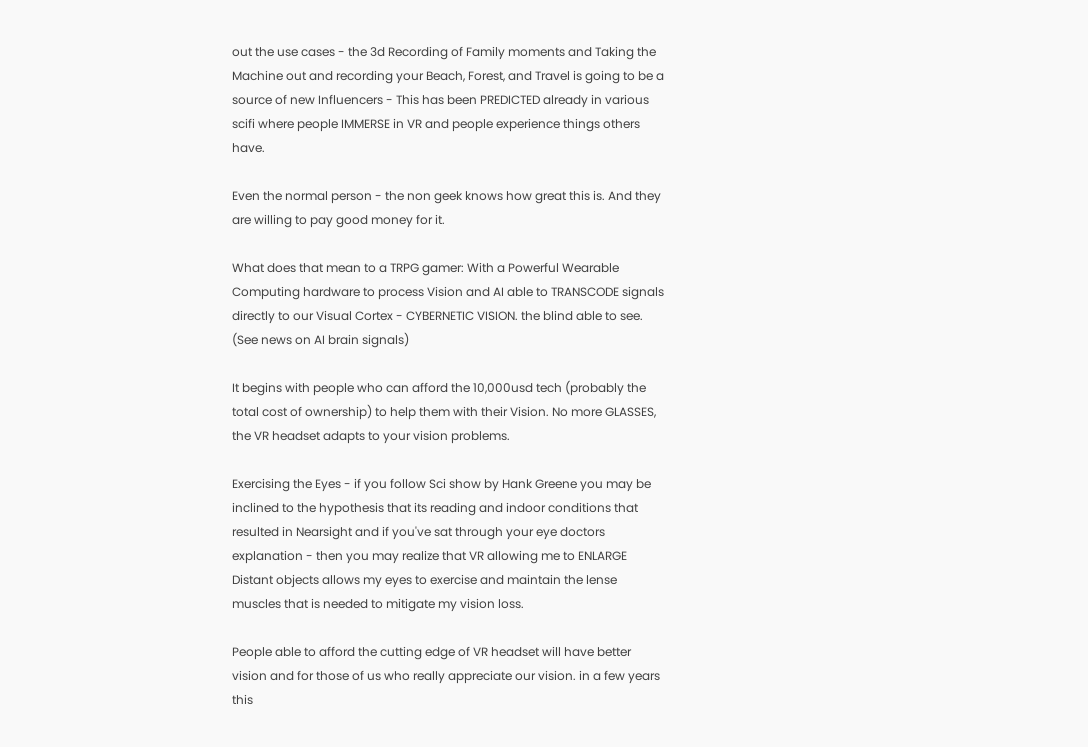out the use cases - the 3d Recording of Family moments and Taking the Machine out and recording your Beach, Forest, and Travel is going to be a source of new Influencers - This has been PREDICTED already in various scifi where people IMMERSE in VR and people experience things others have.

Even the normal person - the non geek knows how great this is. And they are willing to pay good money for it.

What does that mean to a TRPG gamer: With a Powerful Wearable Computing hardware to process Vision and AI able to TRANSCODE signals directly to our Visual Cortex - CYBERNETIC VISION. the blind able to see. (See news on AI brain signals)

It begins with people who can afford the 10,000usd tech (probably the total cost of ownership) to help them with their Vision. No more GLASSES, the VR headset adapts to your vision problems.

Exercising the Eyes - if you follow Sci show by Hank Greene you may be inclined to the hypothesis that its reading and indoor conditions that resulted in Nearsight and if you've sat through your eye doctors explanation - then you may realize that VR allowing me to ENLARGE Distant objects allows my eyes to exercise and maintain the lense muscles that is needed to mitigate my vision loss.

People able to afford the cutting edge of VR headset will have better vision and for those of us who really appreciate our vision. in a few years this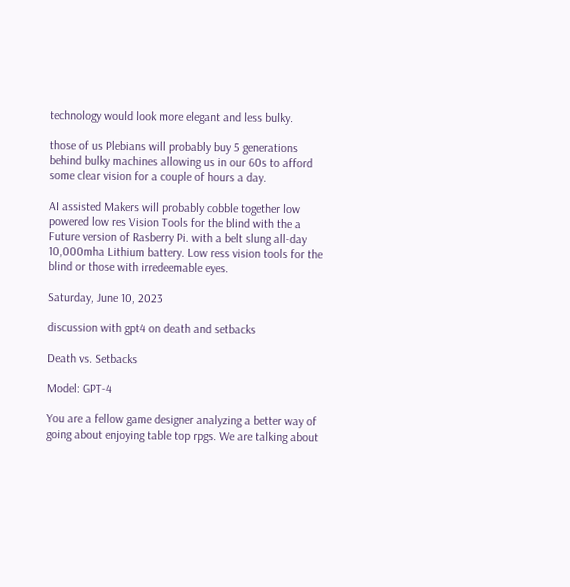technology would look more elegant and less bulky.

those of us Plebians will probably buy 5 generations behind bulky machines allowing us in our 60s to afford some clear vision for a couple of hours a day.

AI assisted Makers will probably cobble together low powered low res Vision Tools for the blind with the a Future version of Rasberry Pi. with a belt slung all-day 10,000mha Lithium battery. Low ress vision tools for the blind or those with irredeemable eyes.

Saturday, June 10, 2023

discussion with gpt4 on death and setbacks

Death vs. Setbacks

Model: GPT-4

You are a fellow game designer analyzing a better way of going about enjoying table top rpgs. We are talking about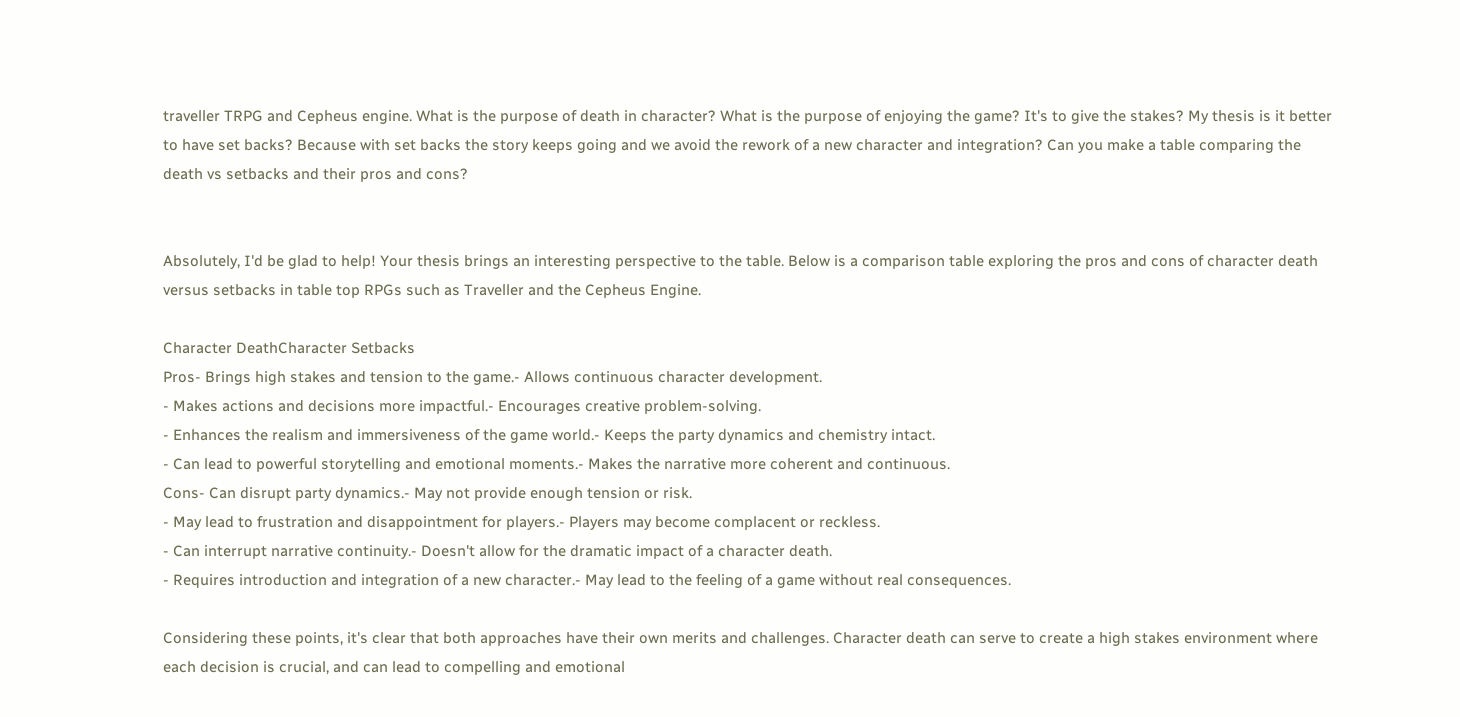traveller TRPG and Cepheus engine. What is the purpose of death in character? What is the purpose of enjoying the game? It's to give the stakes? My thesis is it better to have set backs? Because with set backs the story keeps going and we avoid the rework of a new character and integration? Can you make a table comparing the death vs setbacks and their pros and cons?


Absolutely, I'd be glad to help! Your thesis brings an interesting perspective to the table. Below is a comparison table exploring the pros and cons of character death versus setbacks in table top RPGs such as Traveller and the Cepheus Engine.

Character DeathCharacter Setbacks
Pros- Brings high stakes and tension to the game.- Allows continuous character development.
- Makes actions and decisions more impactful.- Encourages creative problem-solving.
- Enhances the realism and immersiveness of the game world.- Keeps the party dynamics and chemistry intact.
- Can lead to powerful storytelling and emotional moments.- Makes the narrative more coherent and continuous.
Cons- Can disrupt party dynamics.- May not provide enough tension or risk.
- May lead to frustration and disappointment for players.- Players may become complacent or reckless.
- Can interrupt narrative continuity.- Doesn't allow for the dramatic impact of a character death.
- Requires introduction and integration of a new character.- May lead to the feeling of a game without real consequences.

Considering these points, it's clear that both approaches have their own merits and challenges. Character death can serve to create a high stakes environment where each decision is crucial, and can lead to compelling and emotional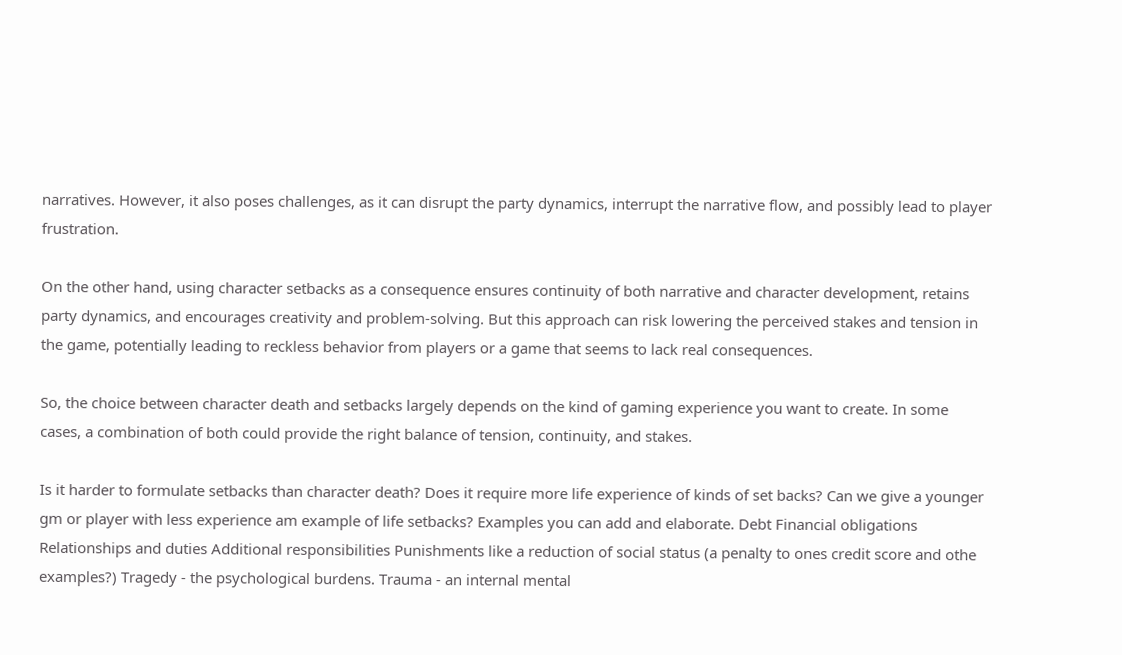narratives. However, it also poses challenges, as it can disrupt the party dynamics, interrupt the narrative flow, and possibly lead to player frustration.

On the other hand, using character setbacks as a consequence ensures continuity of both narrative and character development, retains party dynamics, and encourages creativity and problem-solving. But this approach can risk lowering the perceived stakes and tension in the game, potentially leading to reckless behavior from players or a game that seems to lack real consequences.

So, the choice between character death and setbacks largely depends on the kind of gaming experience you want to create. In some cases, a combination of both could provide the right balance of tension, continuity, and stakes.

Is it harder to formulate setbacks than character death? Does it require more life experience of kinds of set backs? Can we give a younger gm or player with less experience am example of life setbacks? Examples you can add and elaborate. Debt Financial obligations Relationships and duties Additional responsibilities Punishments like a reduction of social status (a penalty to ones credit score and othe examples?) Tragedy - the psychological burdens. Trauma - an internal mental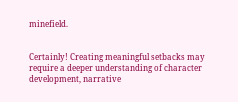minefield.


Certainly! Creating meaningful setbacks may require a deeper understanding of character development, narrative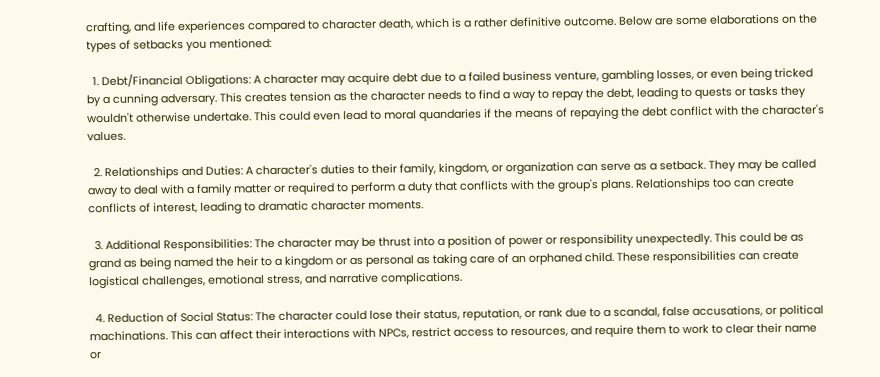crafting, and life experiences compared to character death, which is a rather definitive outcome. Below are some elaborations on the types of setbacks you mentioned:

  1. Debt/Financial Obligations: A character may acquire debt due to a failed business venture, gambling losses, or even being tricked by a cunning adversary. This creates tension as the character needs to find a way to repay the debt, leading to quests or tasks they wouldn't otherwise undertake. This could even lead to moral quandaries if the means of repaying the debt conflict with the character's values.

  2. Relationships and Duties: A character's duties to their family, kingdom, or organization can serve as a setback. They may be called away to deal with a family matter or required to perform a duty that conflicts with the group's plans. Relationships too can create conflicts of interest, leading to dramatic character moments.

  3. Additional Responsibilities: The character may be thrust into a position of power or responsibility unexpectedly. This could be as grand as being named the heir to a kingdom or as personal as taking care of an orphaned child. These responsibilities can create logistical challenges, emotional stress, and narrative complications.

  4. Reduction of Social Status: The character could lose their status, reputation, or rank due to a scandal, false accusations, or political machinations. This can affect their interactions with NPCs, restrict access to resources, and require them to work to clear their name or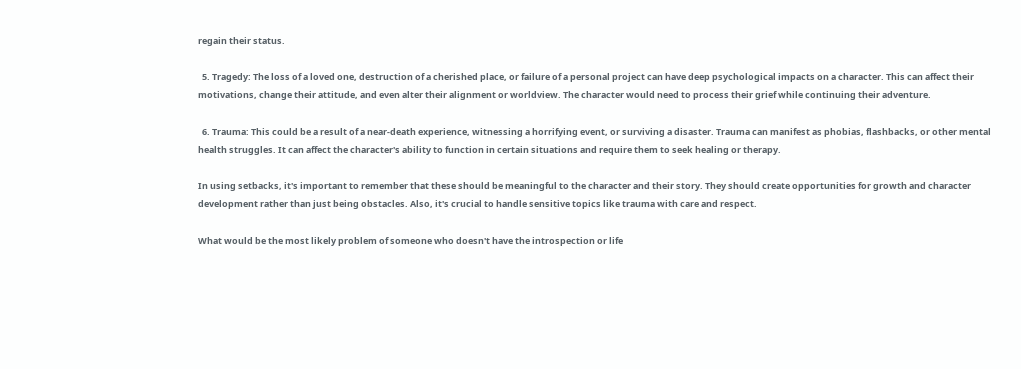regain their status.

  5. Tragedy: The loss of a loved one, destruction of a cherished place, or failure of a personal project can have deep psychological impacts on a character. This can affect their motivations, change their attitude, and even alter their alignment or worldview. The character would need to process their grief while continuing their adventure.

  6. Trauma: This could be a result of a near-death experience, witnessing a horrifying event, or surviving a disaster. Trauma can manifest as phobias, flashbacks, or other mental health struggles. It can affect the character's ability to function in certain situations and require them to seek healing or therapy.

In using setbacks, it's important to remember that these should be meaningful to the character and their story. They should create opportunities for growth and character development rather than just being obstacles. Also, it's crucial to handle sensitive topics like trauma with care and respect.

What would be the most likely problem of someone who doesn't have the introspection or life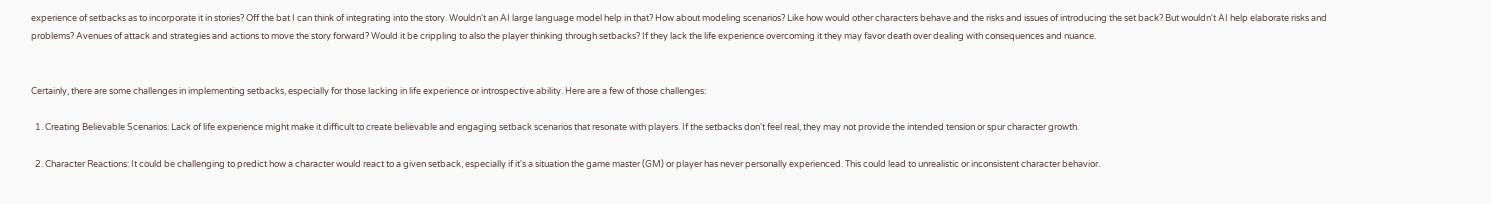experience of setbacks as to incorporate it in stories? Off the bat I can think of integrating into the story. Wouldn't an AI large language model help in that? How about modeling scenarios? Like how would other characters behave and the risks and issues of introducing the set back? But wouldn't AI help elaborate risks and problems? Avenues of attack and strategies and actions to move the story forward? Would it be crippling to also the player thinking through setbacks? If they lack the life experience overcoming it they may favor death over dealing with consequences and nuance.


Certainly, there are some challenges in implementing setbacks, especially for those lacking in life experience or introspective ability. Here are a few of those challenges:

  1. Creating Believable Scenarios: Lack of life experience might make it difficult to create believable and engaging setback scenarios that resonate with players. If the setbacks don't feel real, they may not provide the intended tension or spur character growth.

  2. Character Reactions: It could be challenging to predict how a character would react to a given setback, especially if it's a situation the game master (GM) or player has never personally experienced. This could lead to unrealistic or inconsistent character behavior.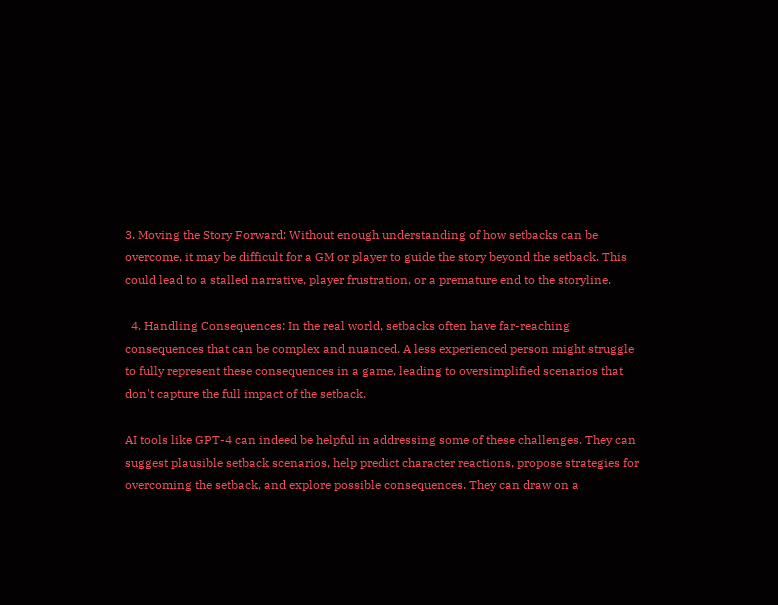3. Moving the Story Forward: Without enough understanding of how setbacks can be overcome, it may be difficult for a GM or player to guide the story beyond the setback. This could lead to a stalled narrative, player frustration, or a premature end to the storyline.

  4. Handling Consequences: In the real world, setbacks often have far-reaching consequences that can be complex and nuanced. A less experienced person might struggle to fully represent these consequences in a game, leading to oversimplified scenarios that don't capture the full impact of the setback.

AI tools like GPT-4 can indeed be helpful in addressing some of these challenges. They can suggest plausible setback scenarios, help predict character reactions, propose strategies for overcoming the setback, and explore possible consequences. They can draw on a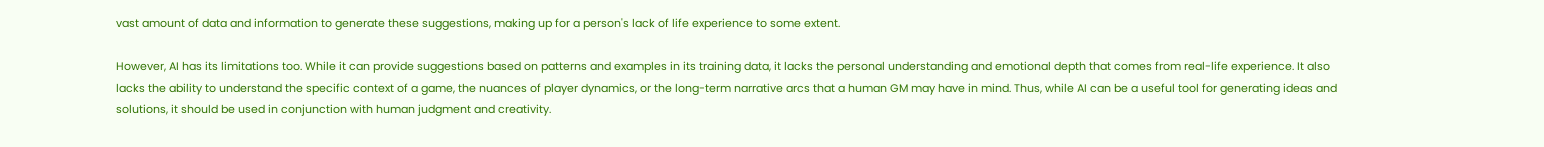vast amount of data and information to generate these suggestions, making up for a person's lack of life experience to some extent.

However, AI has its limitations too. While it can provide suggestions based on patterns and examples in its training data, it lacks the personal understanding and emotional depth that comes from real-life experience. It also lacks the ability to understand the specific context of a game, the nuances of player dynamics, or the long-term narrative arcs that a human GM may have in mind. Thus, while AI can be a useful tool for generating ideas and solutions, it should be used in conjunction with human judgment and creativity.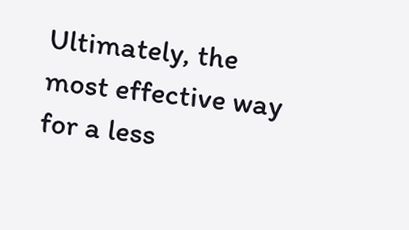Ultimately, the most effective way for a less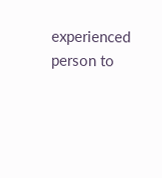experienced person to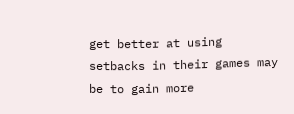get better at using setbacks in their games may be to gain more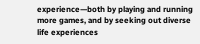experience—both by playing and running more games, and by seeking out diverse life experiences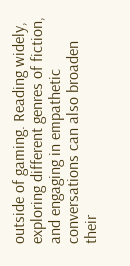outside of gaming. Reading widely, exploring different genres of fiction, and engaging in empathetic conversations can also broaden their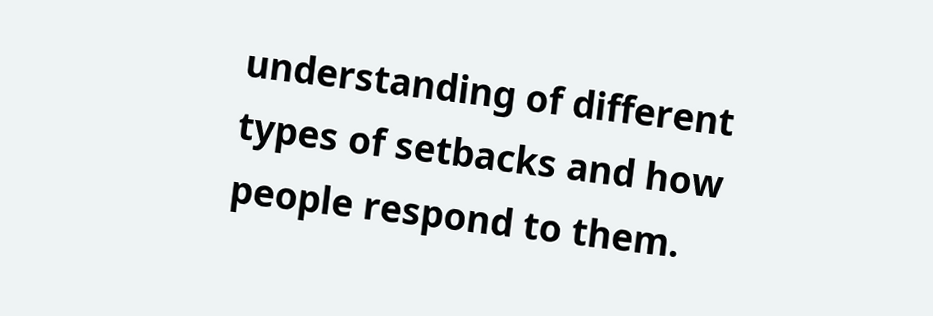understanding of different types of setbacks and how people respond to them.